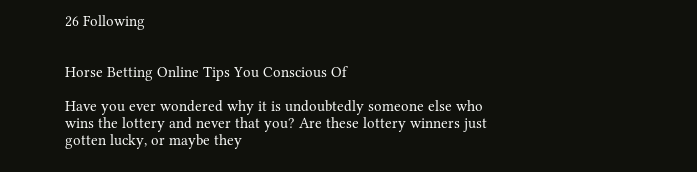26 Following


Horse Betting Online Tips You Conscious Of

Have you ever wondered why it is undoubtedly someone else who wins the lottery and never that you? Are these lottery winners just gotten lucky, or maybe they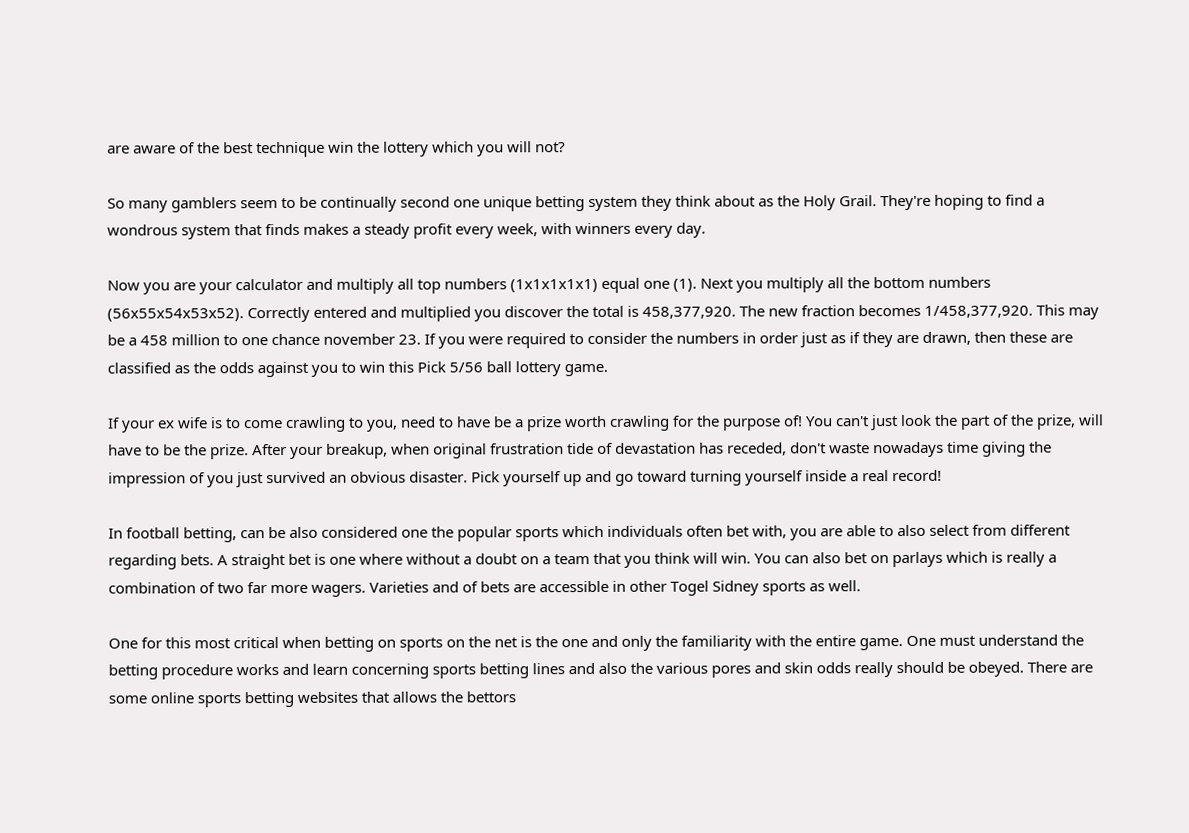are aware of the best technique win the lottery which you will not?

So many gamblers seem to be continually second one unique betting system they think about as the Holy Grail. They're hoping to find a wondrous system that finds makes a steady profit every week, with winners every day.

Now you are your calculator and multiply all top numbers (1x1x1x1x1) equal one (1). Next you multiply all the bottom numbers (56x55x54x53x52). Correctly entered and multiplied you discover the total is 458,377,920. The new fraction becomes 1/458,377,920. This may be a 458 million to one chance november 23. If you were required to consider the numbers in order just as if they are drawn, then these are classified as the odds against you to win this Pick 5/56 ball lottery game.

If your ex wife is to come crawling to you, need to have be a prize worth crawling for the purpose of! You can't just look the part of the prize, will have to be the prize. After your breakup, when original frustration tide of devastation has receded, don't waste nowadays time giving the impression of you just survived an obvious disaster. Pick yourself up and go toward turning yourself inside a real record!

In football betting, can be also considered one the popular sports which individuals often bet with, you are able to also select from different regarding bets. A straight bet is one where without a doubt on a team that you think will win. You can also bet on parlays which is really a combination of two far more wagers. Varieties and of bets are accessible in other Togel Sidney sports as well.

One for this most critical when betting on sports on the net is the one and only the familiarity with the entire game. One must understand the betting procedure works and learn concerning sports betting lines and also the various pores and skin odds really should be obeyed. There are some online sports betting websites that allows the bettors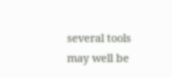several tools may well be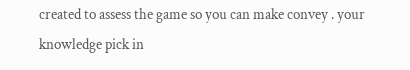created to assess the game so you can make convey . your knowledge pick in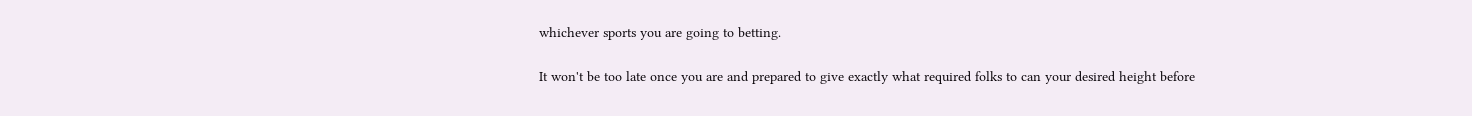whichever sports you are going to betting.

It won't be too late once you are and prepared to give exactly what required folks to can your desired height before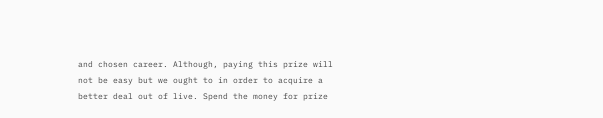and chosen career. Although, paying this prize will not be easy but we ought to in order to acquire a better deal out of live. Spend the money for prize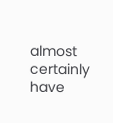almost certainly have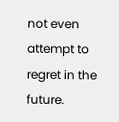not even attempt to regret in the future.